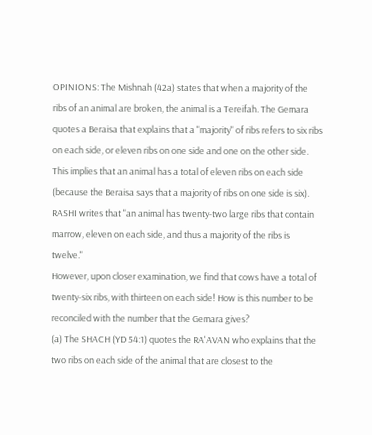OPINIONS: The Mishnah (42a) states that when a majority of the ribs of an animal are broken, the animal is a Tereifah. The Gemara quotes a Beraisa that explains that a "majority" of ribs refers to six ribs on each side, or eleven ribs on one side and one on the other side. This implies that an animal has a total of eleven ribs on each side (because the Beraisa says that a majority of ribs on one side is six). RASHI writes that "an animal has twenty-two large ribs that contain marrow, eleven on each side, and thus a majority of the ribs is twelve."
However, upon closer examination, we find that cows have a total of twenty-six ribs, with thirteen on each side! How is this number to be reconciled with the number that the Gemara gives?
(a) The SHACH (YD 54:1) quotes the RA'AVAN who explains that the two ribs on each side of the animal that are closest to the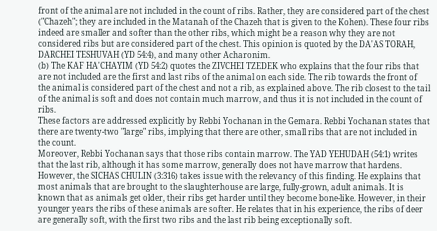front of the animal are not included in the count of ribs. Rather, they are considered part of the chest ("Chazeh"; they are included in the Matanah of the Chazeh that is given to the Kohen). These four ribs indeed are smaller and softer than the other ribs, which might be a reason why they are not considered ribs but are considered part of the chest. This opinion is quoted by the DA'AS TORAH, DARCHEI TESHUVAH (YD 54:4), and many other Acharonim.
(b) The KAF HA'CHAYIM (YD 54:2) quotes the ZIVCHEI TZEDEK who explains that the four ribs that are not included are the first and last ribs of the animal on each side. The rib towards the front of the animal is considered part of the chest and not a rib, as explained above. The rib closest to the tail of the animal is soft and does not contain much marrow, and thus it is not included in the count of ribs.
These factors are addressed explicitly by Rebbi Yochanan in the Gemara. Rebbi Yochanan states that there are twenty-two "large" ribs, implying that there are other, small ribs that are not included in the count.
Moreover, Rebbi Yochanan says that those ribs contain marrow. The YAD YEHUDAH (54:1) writes that the last rib, although it has some marrow, generally does not have marrow that hardens. However, the SICHAS CHULIN (3:316) takes issue with the relevancy of this finding. He explains that most animals that are brought to the slaughterhouse are large, fully-grown, adult animals. It is known that as animals get older, their ribs get harder until they become bone-like. However, in their younger years the ribs of these animals are softer. He relates that in his experience, the ribs of deer are generally soft, with the first two ribs and the last rib being exceptionally soft.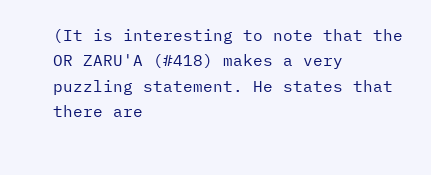(It is interesting to note that the OR ZARU'A (#418) makes a very puzzling statement. He states that there are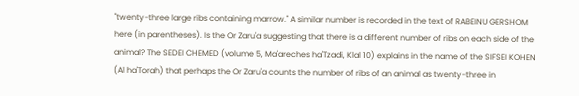"twenty-three large ribs containing marrow." A similar number is recorded in the text of RABEINU GERSHOM here (in parentheses). Is the Or Zaru'a suggesting that there is a different number of ribs on each side of the animal? The SEDEI CHEMED (volume 5, Ma'areches ha'Tzadi, Klal 10) explains in the name of the SIFSEI KOHEN (Al ha'Torah) that perhaps the Or Zaru'a counts the number of ribs of an animal as twenty-three in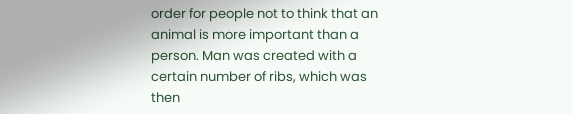order for people not to think that an animal is more important than a person. Man was created with a certain number of ribs, which was then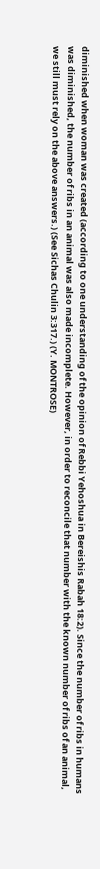diminished when woman was created (according to one understanding of the opinion of Rebbi Yehoshua in Bereishis Rabah 18:2). Since the number of ribs in humans was diminished, the number of ribs in an animal was also made incomplete. However, in order to reconcile that number with the known number of ribs of an animal, we still must rely on the above answers.) (See Sichas Chulin 3:317.) (Y. MONTROSE)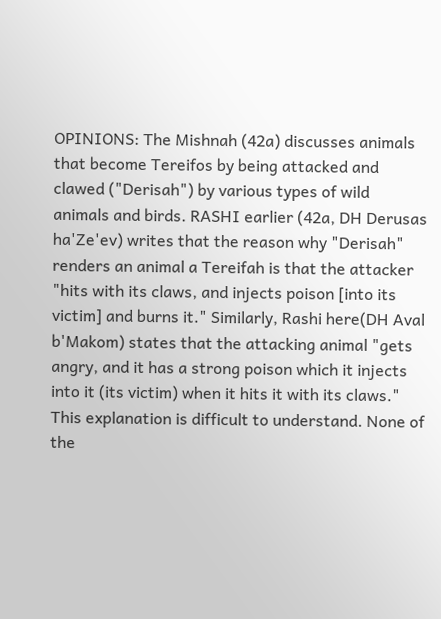OPINIONS: The Mishnah (42a) discusses animals that become Tereifos by being attacked and clawed ("Derisah") by various types of wild animals and birds. RASHI earlier (42a, DH Derusas ha'Ze'ev) writes that the reason why "Derisah" renders an animal a Tereifah is that the attacker "hits with its claws, and injects poison [into its victim] and burns it." Similarly, Rashi here(DH Aval b'Makom) states that the attacking animal "gets angry, and it has a strong poison which it injects into it (its victim) when it hits it with its claws."
This explanation is difficult to understand. None of the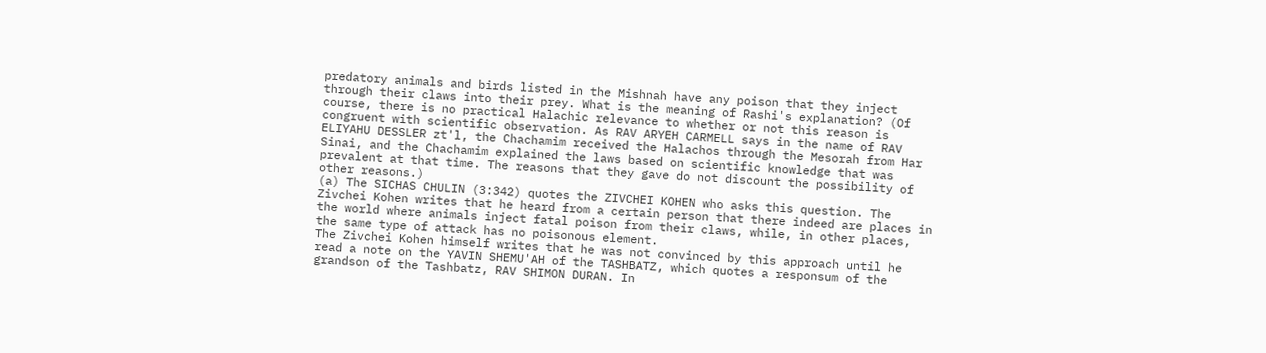predatory animals and birds listed in the Mishnah have any poison that they inject through their claws into their prey. What is the meaning of Rashi's explanation? (Of course, there is no practical Halachic relevance to whether or not this reason is congruent with scientific observation. As RAV ARYEH CARMELL says in the name of RAV ELIYAHU DESSLER zt'l, the Chachamim received the Halachos through the Mesorah from Har Sinai, and the Chachamim explained the laws based on scientific knowledge that was prevalent at that time. The reasons that they gave do not discount the possibility of other reasons.)
(a) The SICHAS CHULIN (3:342) quotes the ZIVCHEI KOHEN who asks this question. The Zivchei Kohen writes that he heard from a certain person that there indeed are places in the world where animals inject fatal poison from their claws, while, in other places, the same type of attack has no poisonous element.
The Zivchei Kohen himself writes that he was not convinced by this approach until he read a note on the YAVIN SHEMU'AH of the TASHBATZ, which quotes a responsum of the grandson of the Tashbatz, RAV SHIMON DURAN. In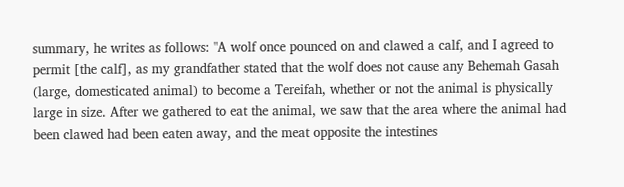summary, he writes as follows: "A wolf once pounced on and clawed a calf, and I agreed to permit [the calf], as my grandfather stated that the wolf does not cause any Behemah Gasah (large, domesticated animal) to become a Tereifah, whether or not the animal is physically large in size. After we gathered to eat the animal, we saw that the area where the animal had been clawed had been eaten away, and the meat opposite the intestines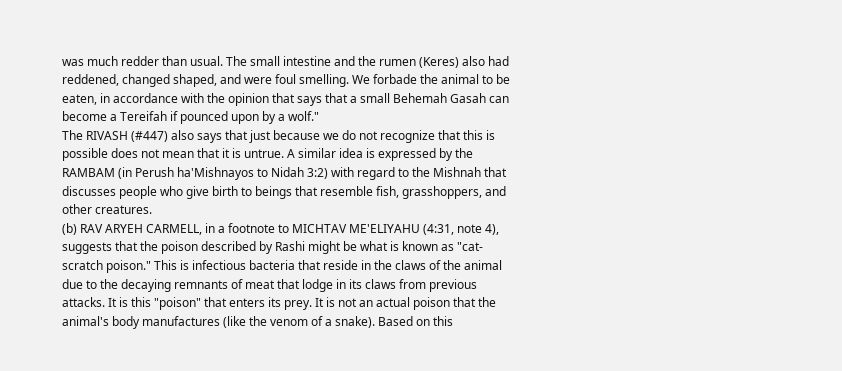was much redder than usual. The small intestine and the rumen (Keres) also had reddened, changed shaped, and were foul smelling. We forbade the animal to be eaten, in accordance with the opinion that says that a small Behemah Gasah can become a Tereifah if pounced upon by a wolf."
The RIVASH (#447) also says that just because we do not recognize that this is possible does not mean that it is untrue. A similar idea is expressed by the RAMBAM (in Perush ha'Mishnayos to Nidah 3:2) with regard to the Mishnah that discusses people who give birth to beings that resemble fish, grasshoppers, and other creatures.
(b) RAV ARYEH CARMELL, in a footnote to MICHTAV ME'ELIYAHU (4:31, note 4), suggests that the poison described by Rashi might be what is known as "cat-scratch poison." This is infectious bacteria that reside in the claws of the animal due to the decaying remnants of meat that lodge in its claws from previous attacks. It is this "poison" that enters its prey. It is not an actual poison that the animal's body manufactures (like the venom of a snake). Based on this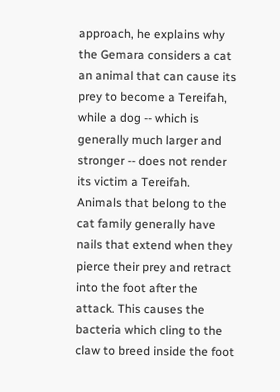approach, he explains why the Gemara considers a cat an animal that can cause its prey to become a Tereifah, while a dog -- which is generally much larger and stronger -- does not render its victim a Tereifah. Animals that belong to the cat family generally have nails that extend when they pierce their prey and retract into the foot after the attack. This causes the bacteria which cling to the claw to breed inside the foot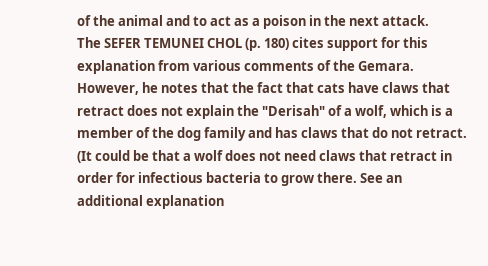of the animal and to act as a poison in the next attack.
The SEFER TEMUNEI CHOL (p. 180) cites support for this explanation from various comments of the Gemara. However, he notes that the fact that cats have claws that retract does not explain the "Derisah" of a wolf, which is a member of the dog family and has claws that do not retract. (It could be that a wolf does not need claws that retract in order for infectious bacteria to grow there. See an additional explanation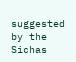suggested by the Sichas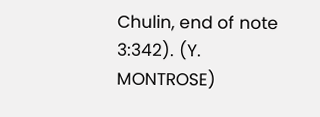Chulin, end of note 3:342). (Y. MONTROSE)